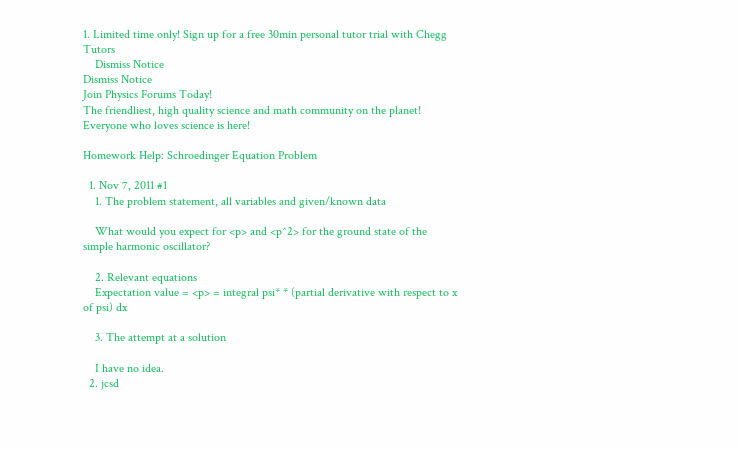1. Limited time only! Sign up for a free 30min personal tutor trial with Chegg Tutors
    Dismiss Notice
Dismiss Notice
Join Physics Forums Today!
The friendliest, high quality science and math community on the planet! Everyone who loves science is here!

Homework Help: Schroedinger Equation Problem

  1. Nov 7, 2011 #1
    1. The problem statement, all variables and given/known data

    What would you expect for <p> and <p^2> for the ground state of the simple harmonic oscillator?

    2. Relevant equations
    Expectation value = <p> = integral psi* * (partial derivative with respect to x of psi) dx

    3. The attempt at a solution

    I have no idea.
  2. jcsd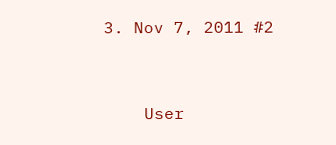3. Nov 7, 2011 #2


    User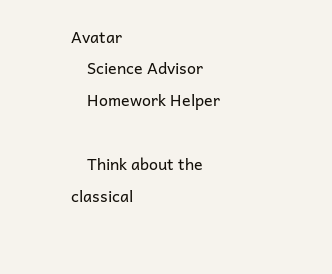Avatar
    Science Advisor
    Homework Helper

    Think about the classical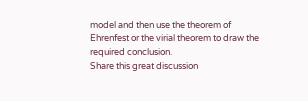model and then use the theorem of Ehrenfest or the virial theorem to draw the required conclusion.
Share this great discussion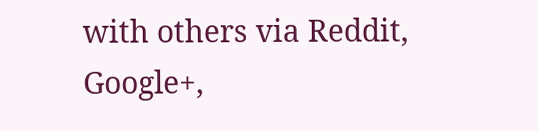with others via Reddit, Google+,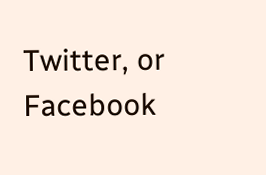Twitter, or Facebook